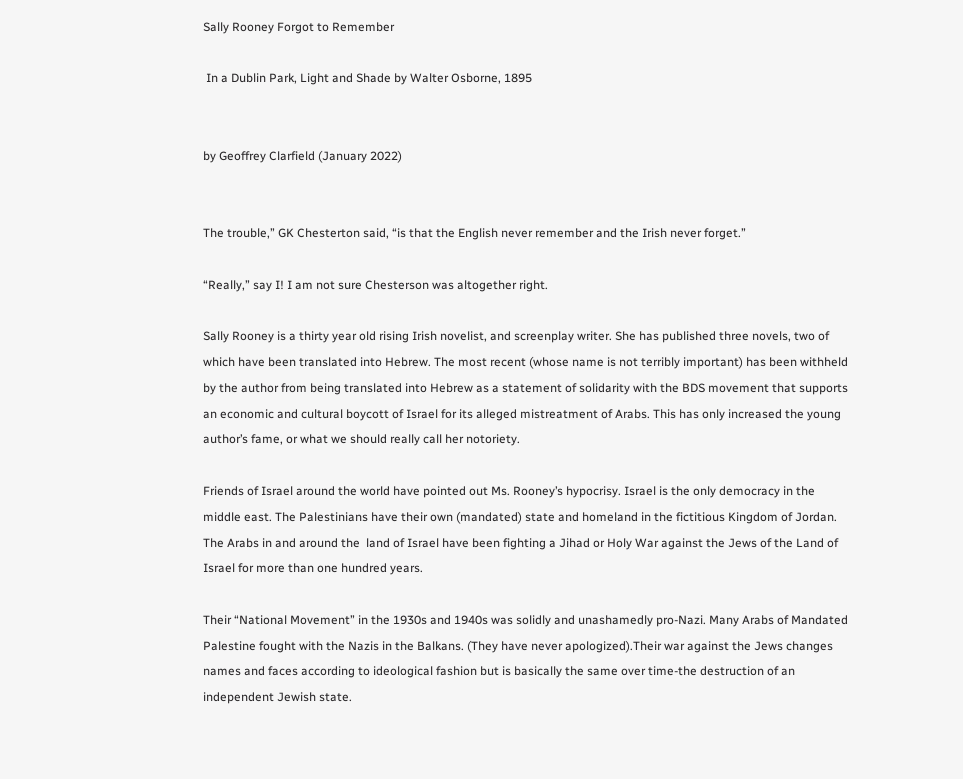Sally Rooney Forgot to Remember

 In a Dublin Park, Light and Shade by Walter Osborne, 1895


by Geoffrey Clarfield (January 2022)


The trouble,” GK Chesterton said, “is that the English never remember and the Irish never forget.”

“Really,” say I! I am not sure Chesterson was altogether right.

Sally Rooney is a thirty year old rising Irish novelist, and screenplay writer. She has published three novels, two of which have been translated into Hebrew. The most recent (whose name is not terribly important) has been withheld by the author from being translated into Hebrew as a statement of solidarity with the BDS movement that supports an economic and cultural boycott of Israel for its alleged mistreatment of Arabs. This has only increased the young author’s fame, or what we should really call her notoriety.

Friends of Israel around the world have pointed out Ms. Rooney’s hypocrisy. Israel is the only democracy in the middle east. The Palestinians have their own (mandated) state and homeland in the fictitious Kingdom of Jordan. The Arabs in and around the  land of Israel have been fighting a Jihad or Holy War against the Jews of the Land of Israel for more than one hundred years.

Their “National Movement” in the 1930s and 1940s was solidly and unashamedly pro-Nazi. Many Arabs of Mandated Palestine fought with the Nazis in the Balkans. (They have never apologized).Their war against the Jews changes names and faces according to ideological fashion but is basically the same over time-the destruction of an independent Jewish state.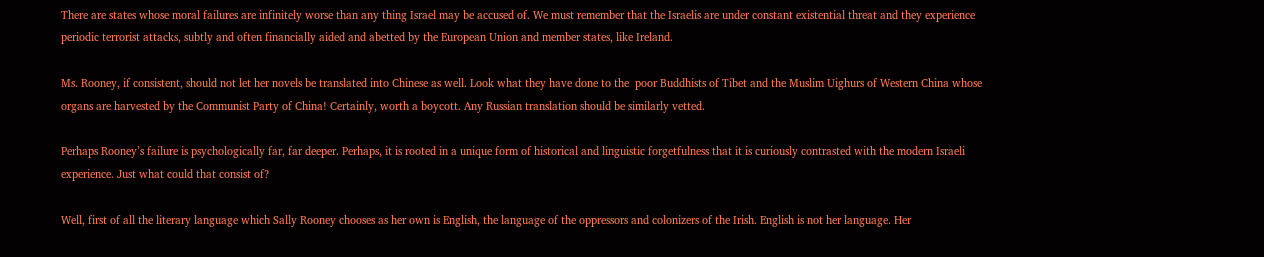There are states whose moral failures are infinitely worse than any thing Israel may be accused of. We must remember that the Israelis are under constant existential threat and they experience periodic terrorist attacks, subtly and often financially aided and abetted by the European Union and member states, like Ireland.

Ms. Rooney, if consistent, should not let her novels be translated into Chinese as well. Look what they have done to the  poor Buddhists of Tibet and the Muslim Uighurs of Western China whose organs are harvested by the Communist Party of China! Certainly, worth a boycott. Any Russian translation should be similarly vetted.

Perhaps Rooney’s failure is psychologically far, far deeper. Perhaps, it is rooted in a unique form of historical and linguistic forgetfulness that it is curiously contrasted with the modern Israeli experience. Just what could that consist of?

Well, first of all the literary language which Sally Rooney chooses as her own is English, the language of the oppressors and colonizers of the Irish. English is not her language. Her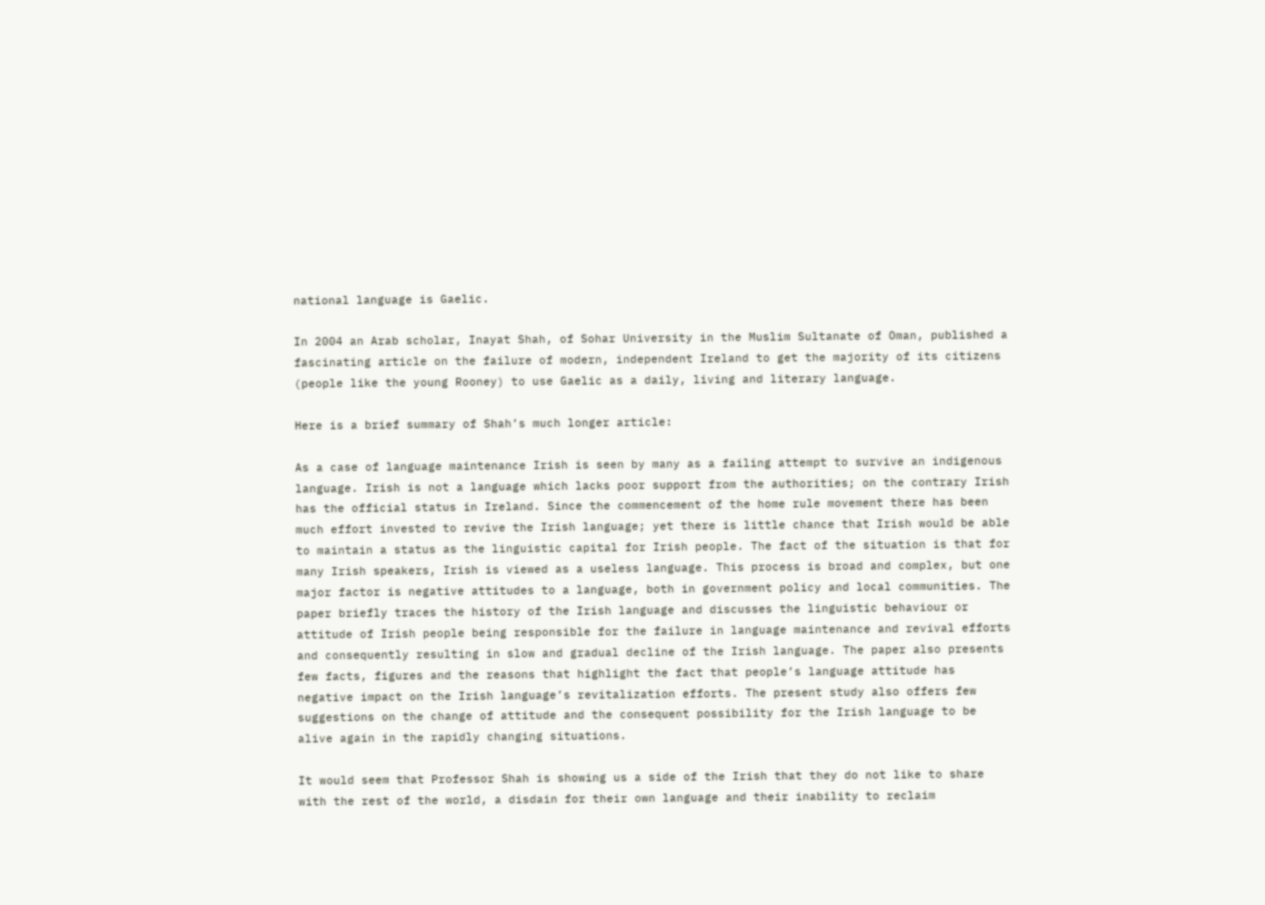national language is Gaelic.

In 2004 an Arab scholar, Inayat Shah, of Sohar University in the Muslim Sultanate of Oman, published a fascinating article on the failure of modern, independent Ireland to get the majority of its citizens (people like the young Rooney) to use Gaelic as a daily, living and literary language.

Here is a brief summary of Shah’s much longer article:

As a case of language maintenance Irish is seen by many as a failing attempt to survive an indigenous language. Irish is not a language which lacks poor support from the authorities; on the contrary Irish has the official status in Ireland. Since the commencement of the home rule movement there has been much effort invested to revive the Irish language; yet there is little chance that Irish would be able to maintain a status as the linguistic capital for Irish people. The fact of the situation is that for many Irish speakers, Irish is viewed as a useless language. This process is broad and complex, but one major factor is negative attitudes to a language, both in government policy and local communities. The paper briefly traces the history of the Irish language and discusses the linguistic behaviour or attitude of Irish people being responsible for the failure in language maintenance and revival efforts and consequently resulting in slow and gradual decline of the Irish language. The paper also presents few facts, figures and the reasons that highlight the fact that people’s language attitude has negative impact on the Irish language’s revitalization efforts. The present study also offers few suggestions on the change of attitude and the consequent possibility for the Irish language to be alive again in the rapidly changing situations.

It would seem that Professor Shah is showing us a side of the Irish that they do not like to share with the rest of the world, a disdain for their own language and their inability to reclaim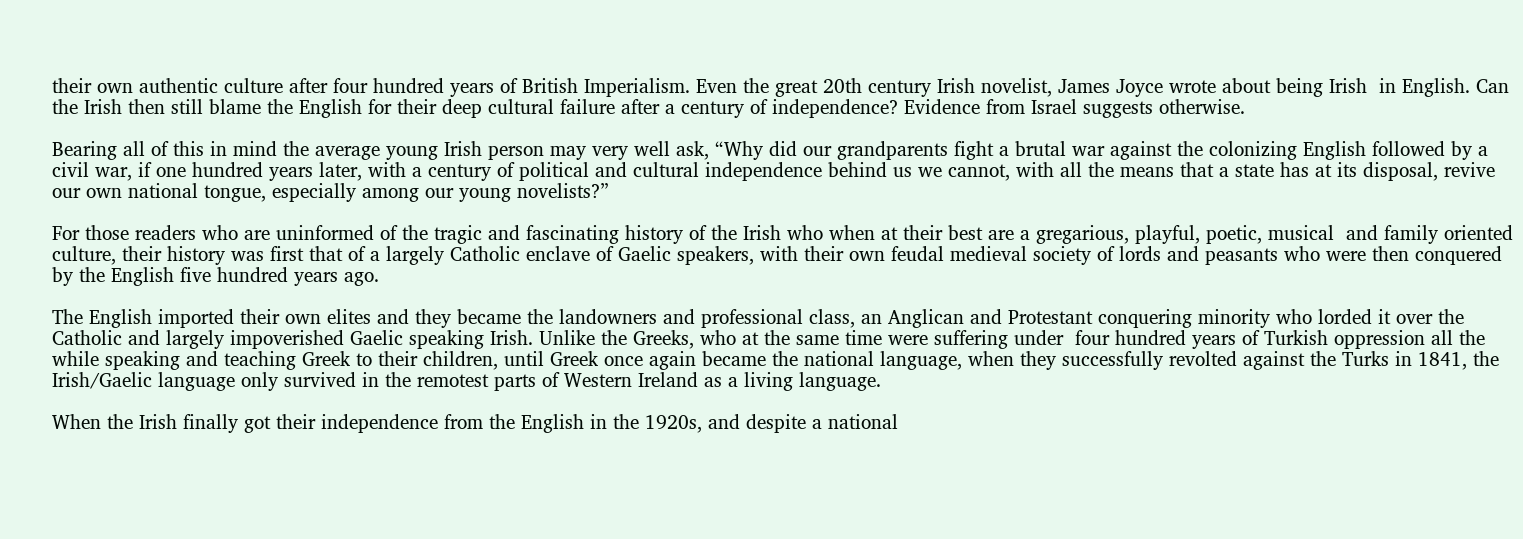their own authentic culture after four hundred years of British Imperialism. Even the great 20th century Irish novelist, James Joyce wrote about being Irish  in English. Can the Irish then still blame the English for their deep cultural failure after a century of independence? Evidence from Israel suggests otherwise.

Bearing all of this in mind the average young Irish person may very well ask, “Why did our grandparents fight a brutal war against the colonizing English followed by a civil war, if one hundred years later, with a century of political and cultural independence behind us we cannot, with all the means that a state has at its disposal, revive our own national tongue, especially among our young novelists?”

For those readers who are uninformed of the tragic and fascinating history of the Irish who when at their best are a gregarious, playful, poetic, musical  and family oriented culture, their history was first that of a largely Catholic enclave of Gaelic speakers, with their own feudal medieval society of lords and peasants who were then conquered by the English five hundred years ago.

The English imported their own elites and they became the landowners and professional class, an Anglican and Protestant conquering minority who lorded it over the Catholic and largely impoverished Gaelic speaking Irish. Unlike the Greeks, who at the same time were suffering under  four hundred years of Turkish oppression all the while speaking and teaching Greek to their children, until Greek once again became the national language, when they successfully revolted against the Turks in 1841, the Irish/Gaelic language only survived in the remotest parts of Western Ireland as a living language.

When the Irish finally got their independence from the English in the 1920s, and despite a national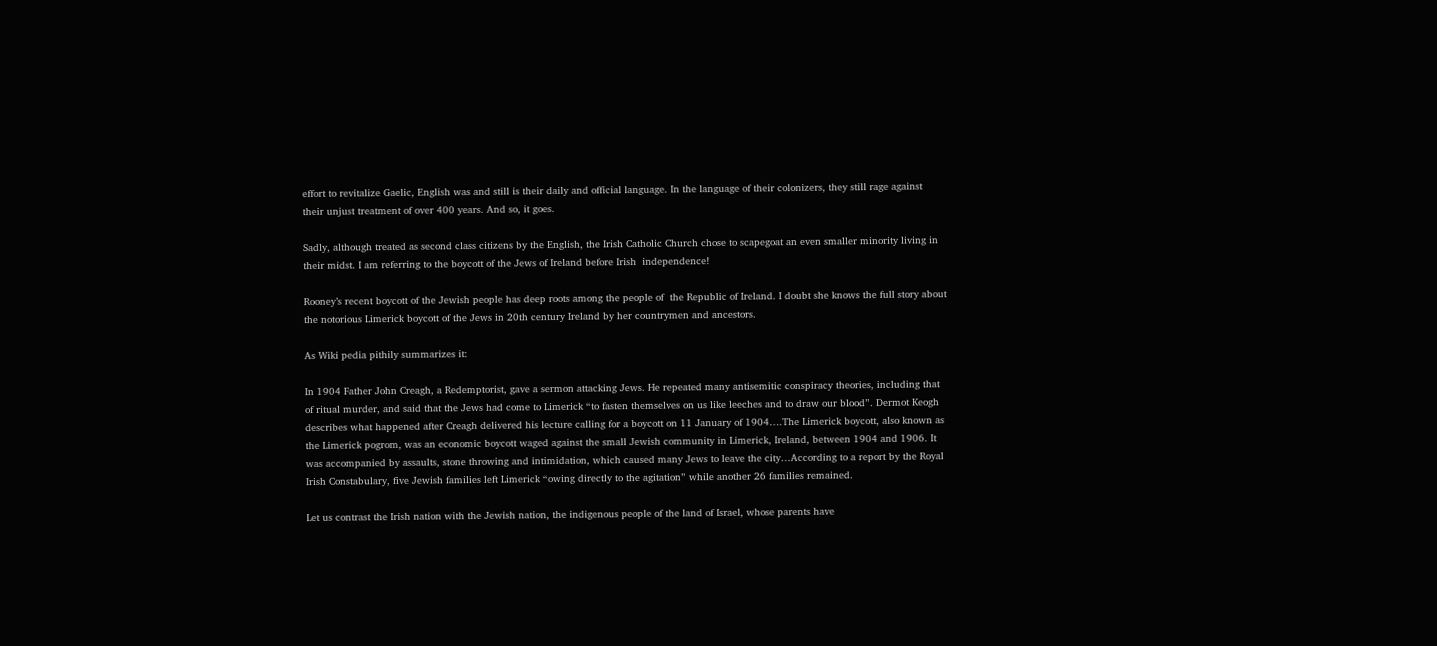effort to revitalize Gaelic, English was and still is their daily and official language. In the language of their colonizers, they still rage against their unjust treatment of over 400 years. And so, it goes.

Sadly, although treated as second class citizens by the English, the Irish Catholic Church chose to scapegoat an even smaller minority living in their midst. I am referring to the boycott of the Jews of Ireland before Irish  independence!

Rooney’s recent boycott of the Jewish people has deep roots among the people of  the Republic of Ireland. I doubt she knows the full story about the notorious Limerick boycott of the Jews in 20th century Ireland by her countrymen and ancestors.

As Wiki pedia pithily summarizes it:

In 1904 Father John Creagh, a Redemptorist, gave a sermon attacking Jews. He repeated many antisemitic conspiracy theories, including that of ritual murder, and said that the Jews had come to Limerick “to fasten themselves on us like leeches and to draw our blood”. Dermot Keogh describes what happened after Creagh delivered his lecture calling for a boycott on 11 January of 1904….The Limerick boycott, also known as the Limerick pogrom, was an economic boycott waged against the small Jewish community in Limerick, Ireland, between 1904 and 1906. It was accompanied by assaults, stone throwing and intimidation, which caused many Jews to leave the city…According to a report by the Royal Irish Constabulary, five Jewish families left Limerick “owing directly to the agitation” while another 26 families remained.

Let us contrast the Irish nation with the Jewish nation, the indigenous people of the land of Israel, whose parents have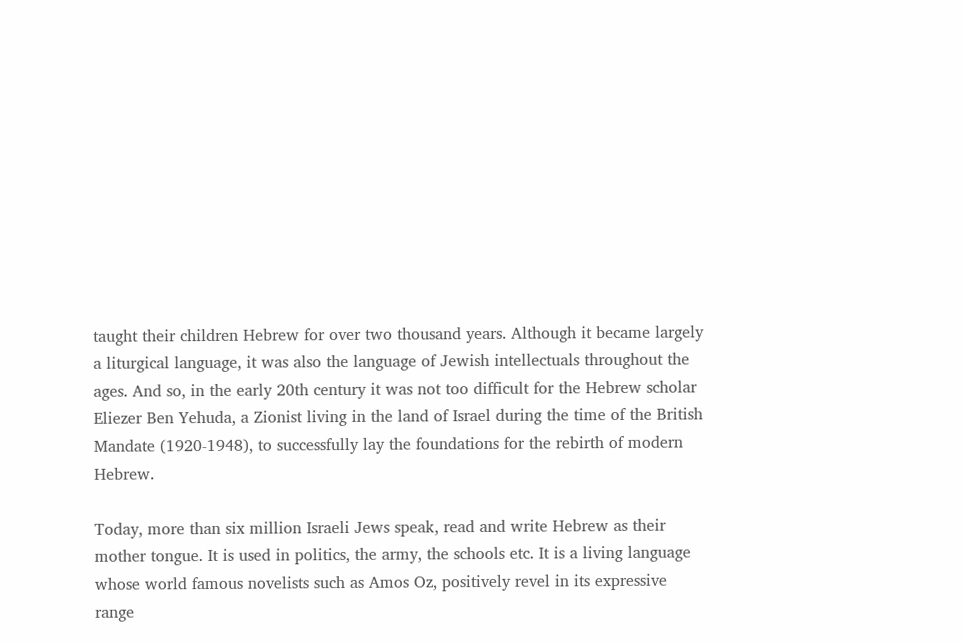taught their children Hebrew for over two thousand years. Although it became largely a liturgical language, it was also the language of Jewish intellectuals throughout the ages. And so, in the early 20th century it was not too difficult for the Hebrew scholar Eliezer Ben Yehuda, a Zionist living in the land of Israel during the time of the British Mandate (1920-1948), to successfully lay the foundations for the rebirth of modern Hebrew.

Today, more than six million Israeli Jews speak, read and write Hebrew as their mother tongue. It is used in politics, the army, the schools etc. It is a living language whose world famous novelists such as Amos Oz, positively revel in its expressive range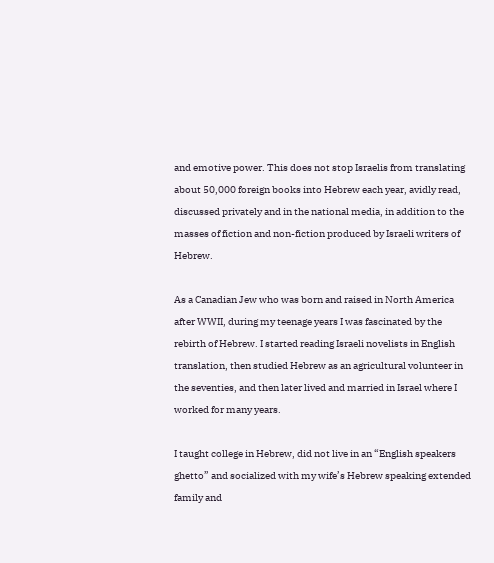and emotive power. This does not stop Israelis from translating about 50,000 foreign books into Hebrew each year, avidly read, discussed privately and in the national media, in addition to the masses of fiction and non-fiction produced by Israeli writers of Hebrew.

As a Canadian Jew who was born and raised in North America after WWII, during my teenage years I was fascinated by the rebirth of Hebrew. I started reading Israeli novelists in English translation, then studied Hebrew as an agricultural volunteer in the seventies, and then later lived and married in Israel where I  worked for many years.

I taught college in Hebrew, did not live in an “English speakers ghetto” and socialized with my wife’s Hebrew speaking extended family and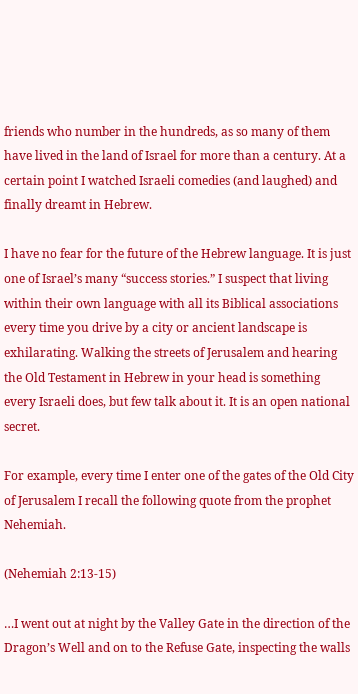friends who number in the hundreds, as so many of them have lived in the land of Israel for more than a century. At a certain point I watched Israeli comedies (and laughed) and finally dreamt in Hebrew.

I have no fear for the future of the Hebrew language. It is just one of Israel’s many “success stories.” I suspect that living within their own language with all its Biblical associations every time you drive by a city or ancient landscape is exhilarating. Walking the streets of Jerusalem and hearing the Old Testament in Hebrew in your head is something every Israeli does, but few talk about it. It is an open national secret.

For example, every time I enter one of the gates of the Old City of Jerusalem I recall the following quote from the prophet Nehemiah.

(Nehemiah 2:13-15)

…I went out at night by the Valley Gate in the direction of the Dragon’s Well and on to the Refuse Gate, inspecting the walls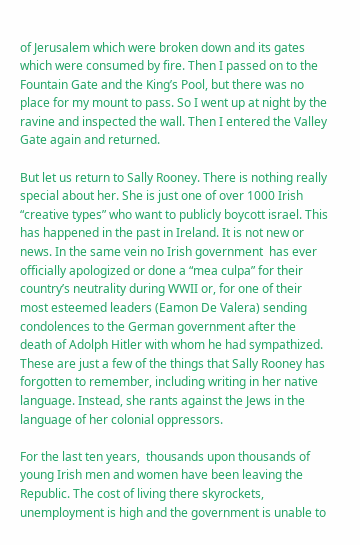of Jerusalem which were broken down and its gates which were consumed by fire. Then I passed on to the Fountain Gate and the King’s Pool, but there was no place for my mount to pass. So I went up at night by the ravine and inspected the wall. Then I entered the Valley Gate again and returned.

But let us return to Sally Rooney. There is nothing really special about her. She is just one of over 1000 Irish “creative types” who want to publicly boycott israel. This has happened in the past in Ireland. It is not new or news. In the same vein no Irish government  has ever officially apologized or done a “mea culpa” for their country’s neutrality during WWII or, for one of their most esteemed leaders (Eamon De Valera) sending condolences to the German government after the death of Adolph Hitler with whom he had sympathized. These are just a few of the things that Sally Rooney has forgotten to remember, including writing in her native language. Instead, she rants against the Jews in the language of her colonial oppressors.

For the last ten years,  thousands upon thousands of young Irish men and women have been leaving the Republic. The cost of living there skyrockets, unemployment is high and the government is unable to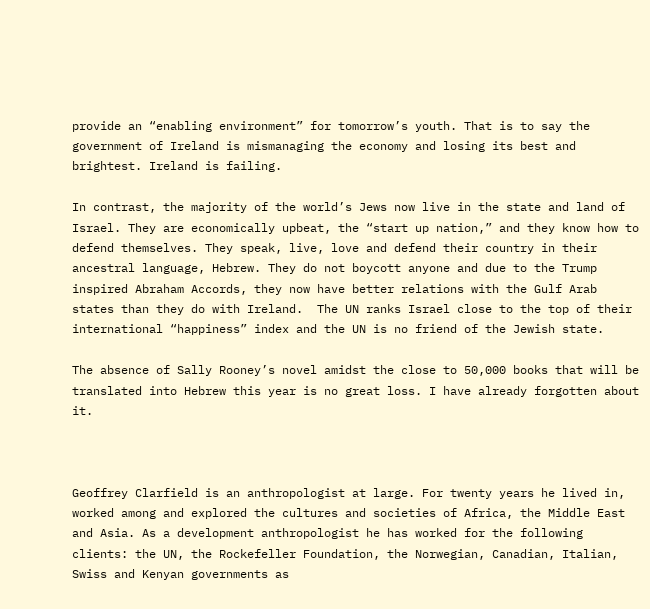provide an “enabling environment” for tomorrow’s youth. That is to say the government of Ireland is mismanaging the economy and losing its best and brightest. Ireland is failing.

In contrast, the majority of the world’s Jews now live in the state and land of Israel. They are economically upbeat, the “start up nation,” and they know how to defend themselves. They speak, live, love and defend their country in their ancestral language, Hebrew. They do not boycott anyone and due to the Trump inspired Abraham Accords, they now have better relations with the Gulf Arab states than they do with Ireland.  The UN ranks Israel close to the top of their international “happiness” index and the UN is no friend of the Jewish state.

The absence of Sally Rooney’s novel amidst the close to 50,000 books that will be translated into Hebrew this year is no great loss. I have already forgotten about it.



Geoffrey Clarfield is an anthropologist at large. For twenty years he lived in, worked among and explored the cultures and societies of Africa, the Middle East and Asia. As a development anthropologist he has worked for the following clients: the UN, the Rockefeller Foundation, the Norwegian, Canadian, Italian, Swiss and Kenyan governments as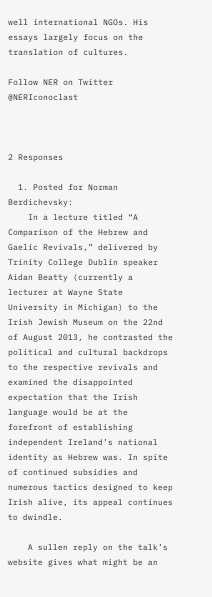well international NGOs. His essays largely focus on the translation of cultures.

Follow NER on Twitter @NERIconoclast



2 Responses

  1. Posted for Norman Berdichevsky:
    In a lecture titled “A Comparison of the Hebrew and Gaelic Revivals,” delivered by Trinity College Dublin speaker Aidan Beatty (currently a lecturer at Wayne State University in Michigan) to the Irish Jewish Museum on the 22nd of August 2013, he contrasted the political and cultural backdrops to the respective revivals and examined the disappointed expectation that the Irish language would be at the forefront of establishing independent Ireland’s national identity as Hebrew was. In spite of continued subsidies and numerous tactics designed to keep Irish alive, its appeal continues to dwindle.

    A sullen reply on the talk’s website gives what might be an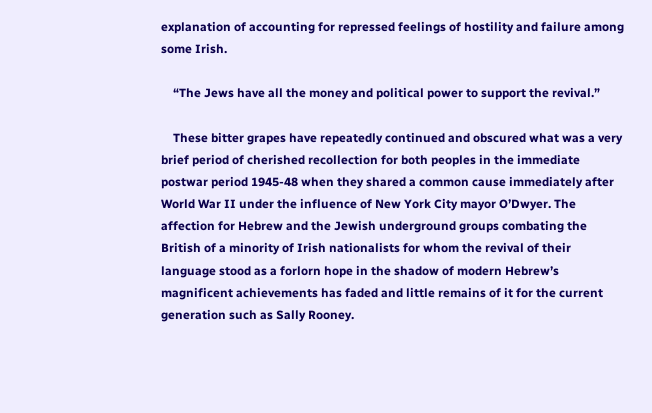explanation of accounting for repressed feelings of hostility and failure among some Irish.

    “The Jews have all the money and political power to support the revival.”

    These bitter grapes have repeatedly continued and obscured what was a very brief period of cherished recollection for both peoples in the immediate postwar period 1945-48 when they shared a common cause immediately after World War II under the influence of New York City mayor O’Dwyer. The affection for Hebrew and the Jewish underground groups combating the British of a minority of Irish nationalists for whom the revival of their language stood as a forlorn hope in the shadow of modern Hebrew’s magnificent achievements has faded and little remains of it for the current generation such as Sally Rooney.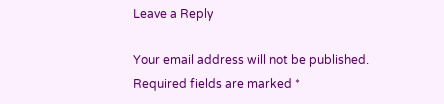Leave a Reply

Your email address will not be published. Required fields are marked *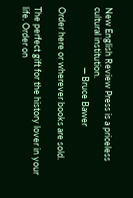New English Review Press is a priceless cultural institution.
                              — Bruce Bawer

Order here or wherever books are sold.

The perfect gift for the history lover in your life. Order on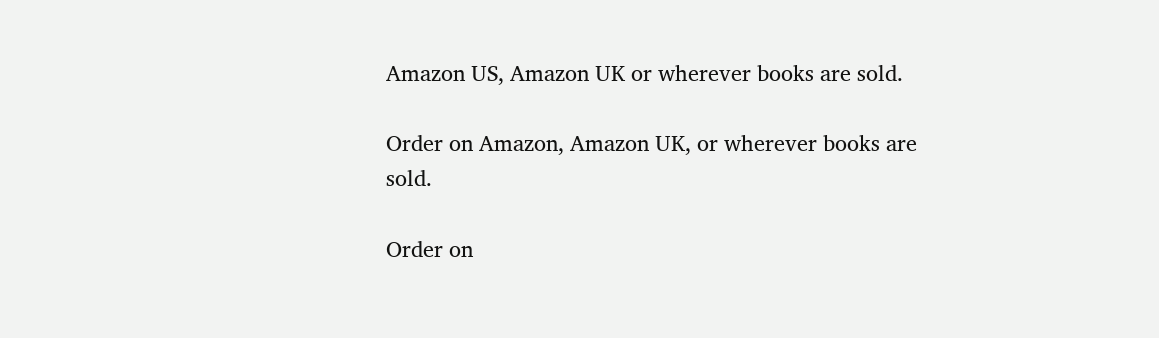Amazon US, Amazon UK or wherever books are sold.

Order on Amazon, Amazon UK, or wherever books are sold.

Order on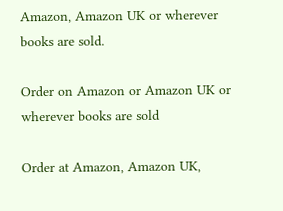Amazon, Amazon UK or wherever books are sold.

Order on Amazon or Amazon UK or wherever books are sold

Order at Amazon, Amazon UK,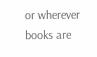or wherever books are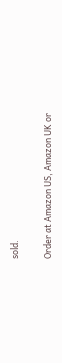sold.

Order at Amazon US, Amazon UK or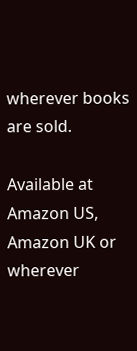wherever books are sold.

Available at Amazon US, Amazon UK or wherever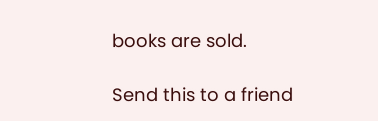books are sold.

Send this to a friend